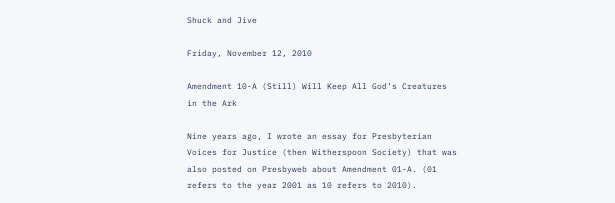Shuck and Jive

Friday, November 12, 2010

Amendment 10-A (Still) Will Keep All God’s Creatures in the Ark

Nine years ago, I wrote an essay for Presbyterian Voices for Justice (then Witherspoon Society) that was also posted on Presbyweb about Amendment 01-A. (01 refers to the year 2001 as 10 refers to 2010).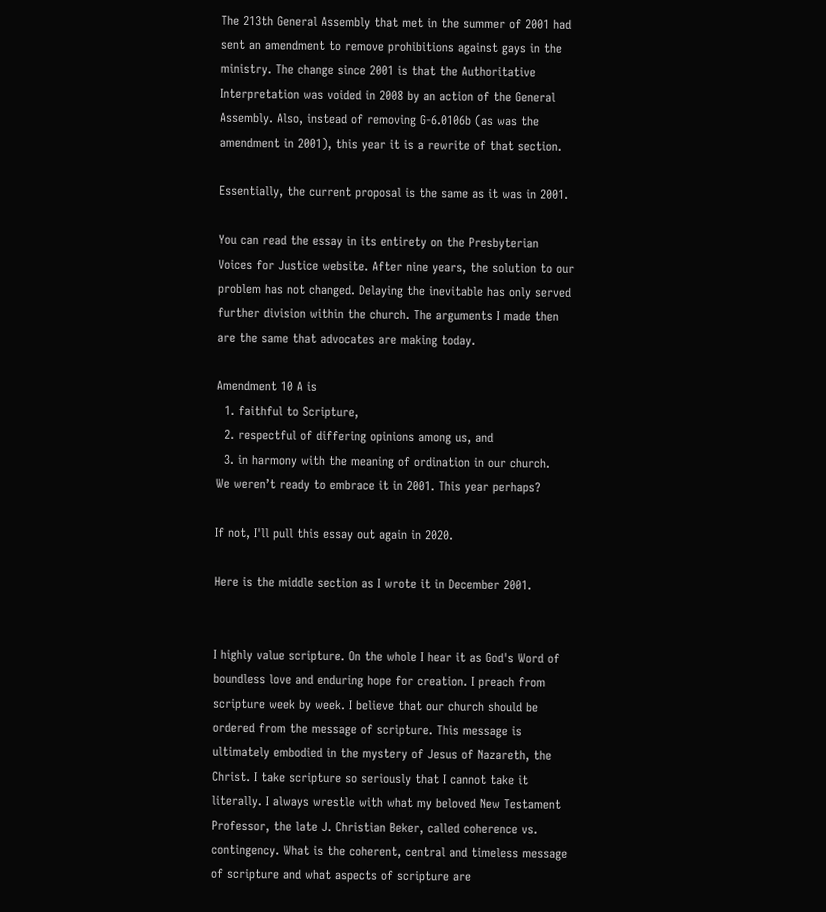The 213th General Assembly that met in the summer of 2001 had sent an amendment to remove prohibitions against gays in the ministry. The change since 2001 is that the Authoritative Interpretation was voided in 2008 by an action of the General Assembly. Also, instead of removing G-6.0106b (as was the amendment in 2001), this year it is a rewrite of that section.

Essentially, the current proposal is the same as it was in 2001.

You can read the essay in its entirety on the Presbyterian Voices for Justice website. After nine years, the solution to our problem has not changed. Delaying the inevitable has only served further division within the church. The arguments I made then are the same that advocates are making today.

Amendment 10 A is
  1. faithful to Scripture,
  2. respectful of differing opinions among us, and
  3. in harmony with the meaning of ordination in our church.
We weren’t ready to embrace it in 2001. This year perhaps?

If not, I'll pull this essay out again in 2020.

Here is the middle section as I wrote it in December 2001.


I highly value scripture. On the whole I hear it as God's Word of boundless love and enduring hope for creation. I preach from scripture week by week. I believe that our church should be ordered from the message of scripture. This message is ultimately embodied in the mystery of Jesus of Nazareth, the Christ. I take scripture so seriously that I cannot take it literally. I always wrestle with what my beloved New Testament Professor, the late J. Christian Beker, called coherence vs. contingency. What is the coherent, central and timeless message of scripture and what aspects of scripture are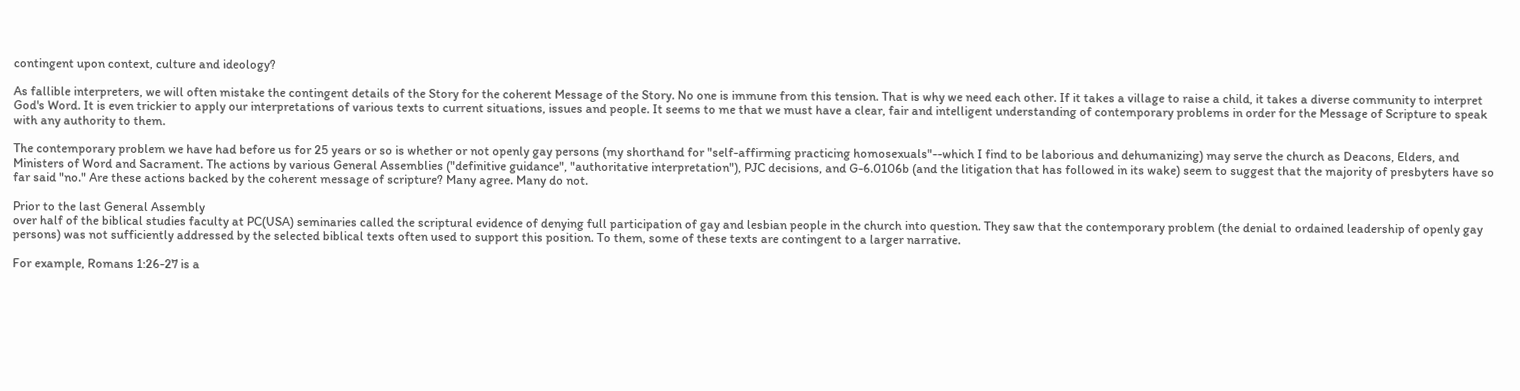contingent upon context, culture and ideology?

As fallible interpreters, we will often mistake the contingent details of the Story for the coherent Message of the Story. No one is immune from this tension. That is why we need each other. If it takes a village to raise a child, it takes a diverse community to interpret God's Word. It is even trickier to apply our interpretations of various texts to current situations, issues and people. It seems to me that we must have a clear, fair and intelligent understanding of contemporary problems in order for the Message of Scripture to speak with any authority to them.

The contemporary problem we have had before us for 25 years or so is whether or not openly gay persons (my shorthand for "self-affirming practicing homosexuals"--which I find to be laborious and dehumanizing) may serve the church as Deacons, Elders, and Ministers of Word and Sacrament. The actions by various General Assemblies ("definitive guidance", "authoritative interpretation"), PJC decisions, and G-6.0106b (and the litigation that has followed in its wake) seem to suggest that the majority of presbyters have so far said "no." Are these actions backed by the coherent message of scripture? Many agree. Many do not.

Prior to the last General Assembly
over half of the biblical studies faculty at PC(USA) seminaries called the scriptural evidence of denying full participation of gay and lesbian people in the church into question. They saw that the contemporary problem (the denial to ordained leadership of openly gay persons) was not sufficiently addressed by the selected biblical texts often used to support this position. To them, some of these texts are contingent to a larger narrative.

For example, Romans 1:26-27 is a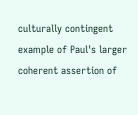culturally contingent example of Paul's larger coherent assertion of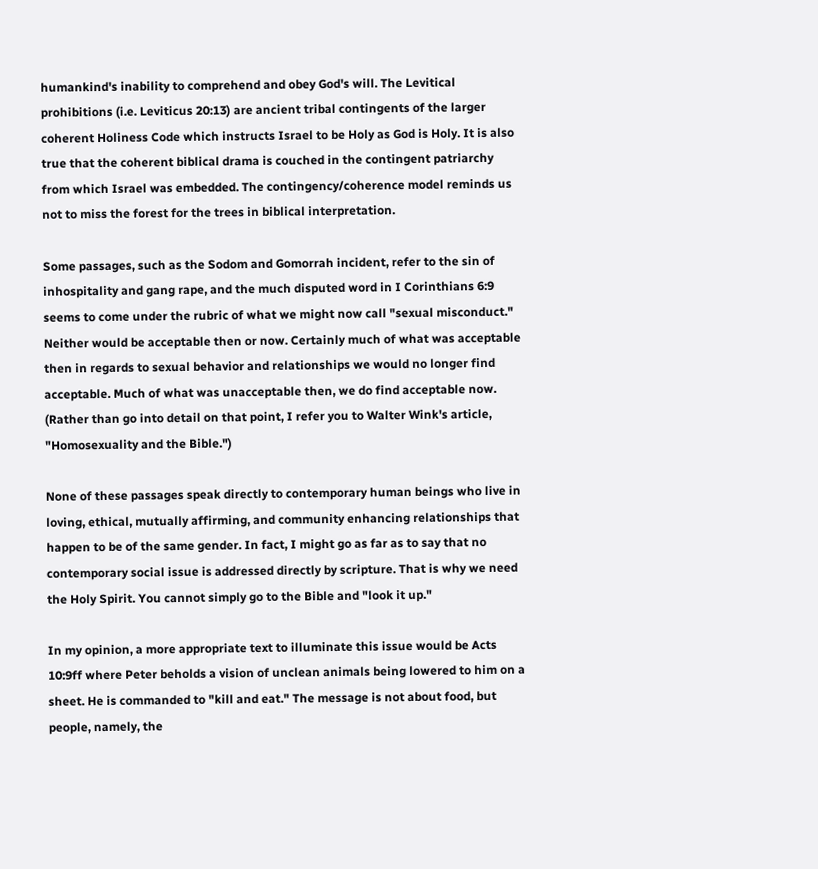humankind's inability to comprehend and obey God's will. The Levitical prohibitions (i.e. Leviticus 20:13) are ancient tribal contingents of the larger coherent Holiness Code which instructs Israel to be Holy as God is Holy. It is also true that the coherent biblical drama is couched in the contingent patriarchy from which Israel was embedded. The contingency/coherence model reminds us not to miss the forest for the trees in biblical interpretation.

Some passages, such as the Sodom and Gomorrah incident, refer to the sin of inhospitality and gang rape, and the much disputed word in I Corinthians 6:9 seems to come under the rubric of what we might now call "sexual misconduct." Neither would be acceptable then or now. Certainly much of what was acceptable then in regards to sexual behavior and relationships we would no longer find acceptable. Much of what was unacceptable then, we do find acceptable now. (Rather than go into detail on that point, I refer you to Walter Wink's article,
"Homosexuality and the Bible.")

None of these passages speak directly to contemporary human beings who live in loving, ethical, mutually affirming, and community enhancing relationships that happen to be of the same gender. In fact, I might go as far as to say that no contemporary social issue is addressed directly by scripture. That is why we need the Holy Spirit. You cannot simply go to the Bible and "look it up."

In my opinion, a more appropriate text to illuminate this issue would be Acts 10:9ff where Peter beholds a vision of unclean animals being lowered to him on a sheet. He is commanded to "kill and eat." The message is not about food, but people, namely, the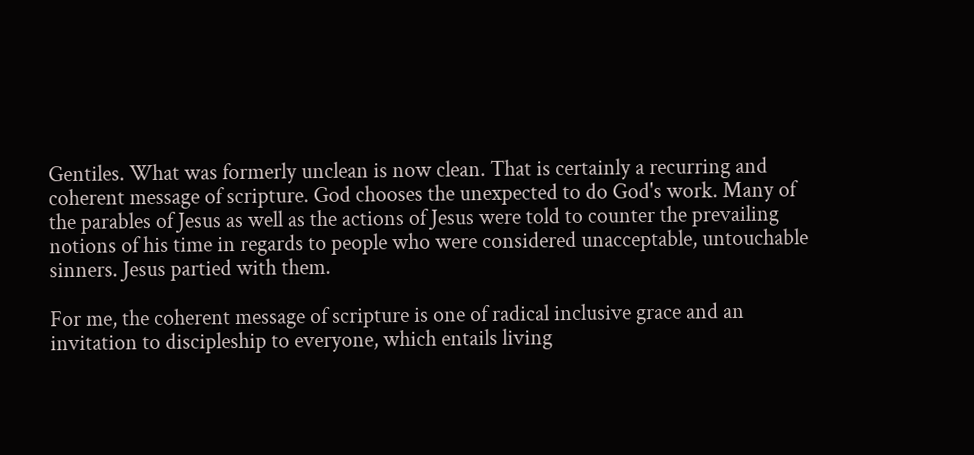Gentiles. What was formerly unclean is now clean. That is certainly a recurring and coherent message of scripture. God chooses the unexpected to do God's work. Many of the parables of Jesus as well as the actions of Jesus were told to counter the prevailing notions of his time in regards to people who were considered unacceptable, untouchable sinners. Jesus partied with them.

For me, the coherent message of scripture is one of radical inclusive grace and an invitation to discipleship to everyone, which entails living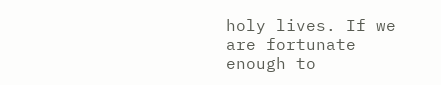holy lives. If we are fortunate enough to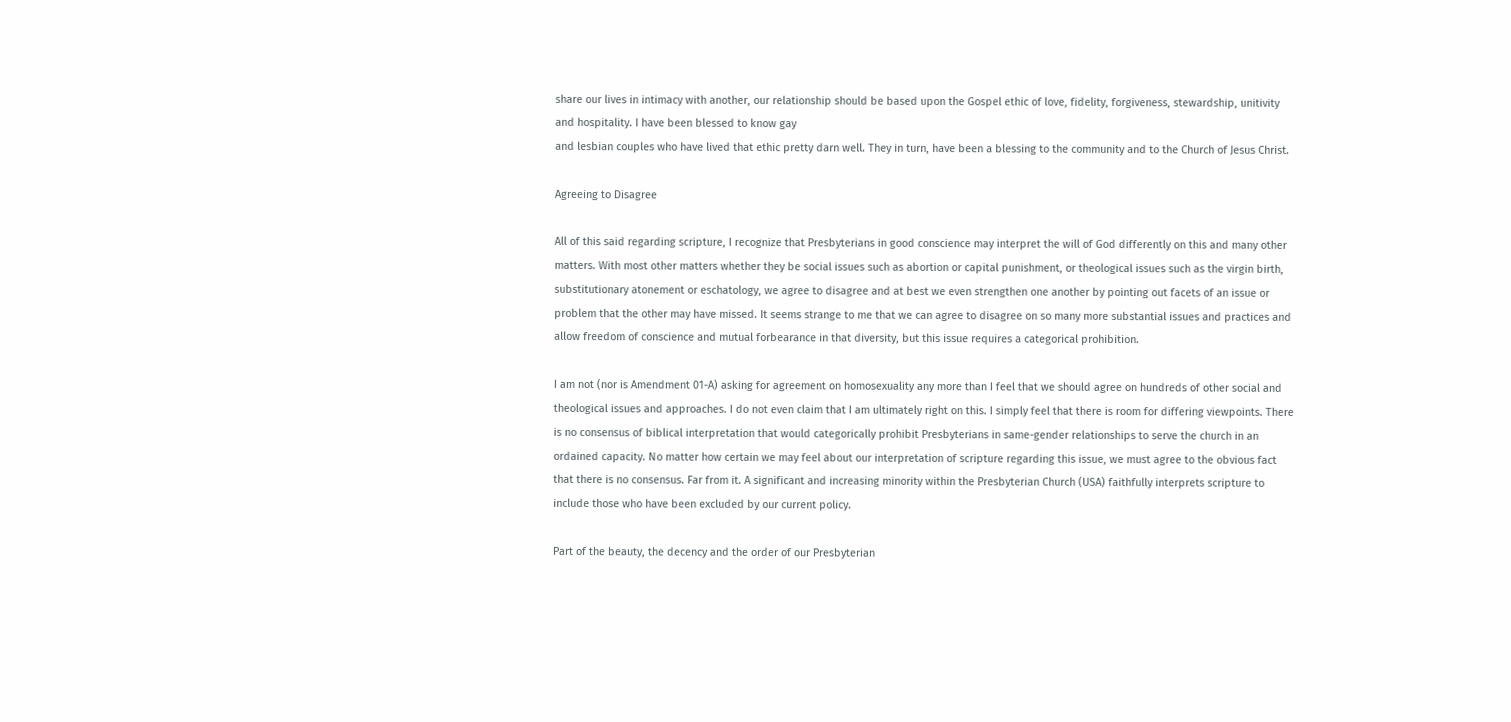share our lives in intimacy with another, our relationship should be based upon the Gospel ethic of love, fidelity, forgiveness, stewardship, unitivity and hospitality. I have been blessed to know gay
and lesbian couples who have lived that ethic pretty darn well. They in turn, have been a blessing to the community and to the Church of Jesus Christ.

Agreeing to Disagree

All of this said regarding scripture, I recognize that Presbyterians in good conscience may interpret the will of God differently on this and many other matters. With most other matters whether they be social issues such as abortion or capital punishment, or theological issues such as the virgin birth, substitutionary atonement or eschatology, we agree to disagree and at best we even strengthen one another by pointing out facets of an issue or problem that the other may have missed. It seems strange to me that we can agree to disagree on so many more substantial issues and practices and allow freedom of conscience and mutual forbearance in that diversity, but this issue requires a categorical prohibition.

I am not (nor is Amendment 01-A) asking for agreement on homosexuality any more than I feel that we should agree on hundreds of other social and theological issues and approaches. I do not even claim that I am ultimately right on this. I simply feel that there is room for differing viewpoints. There is no consensus of biblical interpretation that would categorically prohibit Presbyterians in same-gender relationships to serve the church in an ordained capacity. No matter how certain we may feel about our interpretation of scripture regarding this issue, we must agree to the obvious fact that there is no consensus. Far from it. A significant and increasing minority within the Presbyterian Church (USA) faithfully interprets scripture to include those who have been excluded by our current policy.

Part of the beauty, the decency and the order of our Presbyterian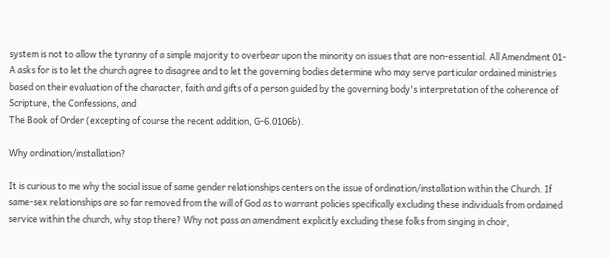system is not to allow the tyranny of a simple majority to overbear upon the minority on issues that are non-essential. All Amendment 01-A asks for is to let the church agree to disagree and to let the governing bodies determine who may serve particular ordained ministries based on their evaluation of the character, faith and gifts of a person guided by the governing body's interpretation of the coherence of Scripture, the Confessions, and
The Book of Order (excepting of course the recent addition, G-6.0106b).

Why ordination/installation?

It is curious to me why the social issue of same gender relationships centers on the issue of ordination/installation within the Church. If same-sex relationships are so far removed from the will of God as to warrant policies specifically excluding these individuals from ordained service within the church, why stop there? Why not pass an amendment explicitly excluding these folks from singing in choir,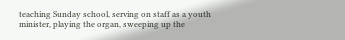teaching Sunday school, serving on staff as a youth minister, playing the organ, sweeping up the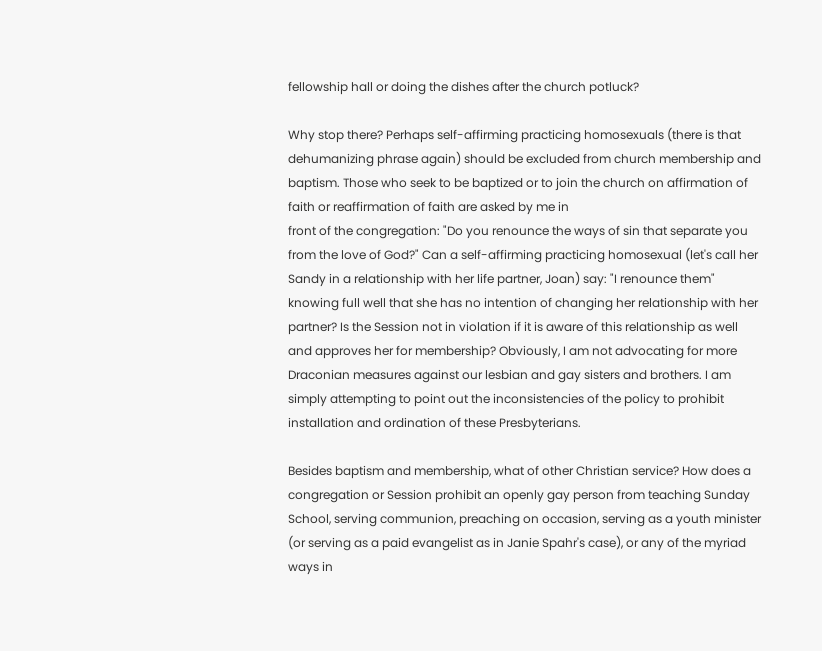fellowship hall or doing the dishes after the church potluck?

Why stop there? Perhaps self-affirming practicing homosexuals (there is that dehumanizing phrase again) should be excluded from church membership and baptism. Those who seek to be baptized or to join the church on affirmation of faith or reaffirmation of faith are asked by me in
front of the congregation: "Do you renounce the ways of sin that separate you from the love of God?" Can a self-affirming practicing homosexual (let's call her Sandy in a relationship with her life partner, Joan) say: "I renounce them" knowing full well that she has no intention of changing her relationship with her partner? Is the Session not in violation if it is aware of this relationship as well and approves her for membership? Obviously, I am not advocating for more Draconian measures against our lesbian and gay sisters and brothers. I am simply attempting to point out the inconsistencies of the policy to prohibit installation and ordination of these Presbyterians.

Besides baptism and membership, what of other Christian service? How does a congregation or Session prohibit an openly gay person from teaching Sunday School, serving communion, preaching on occasion, serving as a youth minister (or serving as a paid evangelist as in Janie Spahr's case), or any of the myriad ways in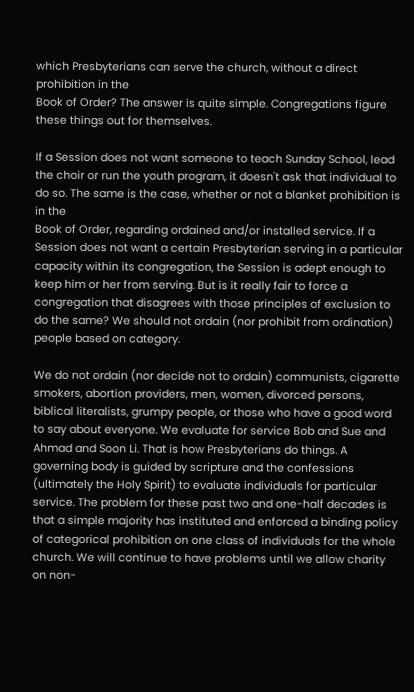which Presbyterians can serve the church, without a direct prohibition in the
Book of Order? The answer is quite simple. Congregations figure these things out for themselves.

If a Session does not want someone to teach Sunday School, lead the choir or run the youth program, it doesn't ask that individual to do so. The same is the case, whether or not a blanket prohibition is in the
Book of Order, regarding ordained and/or installed service. If a Session does not want a certain Presbyterian serving in a particular capacity within its congregation, the Session is adept enough to keep him or her from serving. But is it really fair to force a congregation that disagrees with those principles of exclusion to do the same? We should not ordain (nor prohibit from ordination) people based on category.

We do not ordain (nor decide not to ordain) communists, cigarette smokers, abortion providers, men, women, divorced persons, biblical literalists, grumpy people, or those who have a good word to say about everyone. We evaluate for service Bob and Sue and Ahmad and Soon Li. That is how Presbyterians do things. A governing body is guided by scripture and the confessions (ultimately the Holy Spirit) to evaluate individuals for particular service. The problem for these past two and one-half decades is that a simple majority has instituted and enforced a binding policy of categorical prohibition on one class of individuals for the whole church. We will continue to have problems until we allow charity on non-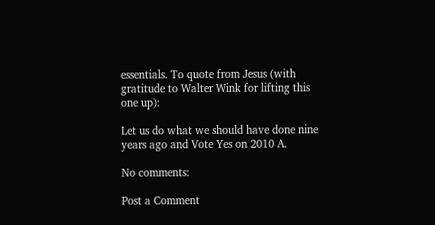essentials. To quote from Jesus (with gratitude to Walter Wink for lifting this one up):

Let us do what we should have done nine years ago and Vote Yes on 2010 A.

No comments:

Post a Comment